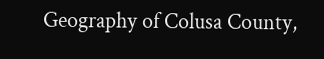Geography of Colusa County,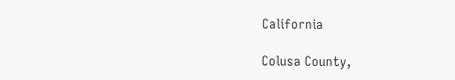California

Colusa County,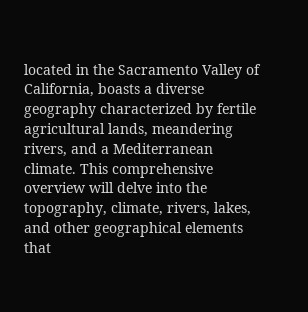located in the Sacramento Valley of California, boasts a diverse geography characterized by fertile agricultural lands, meandering rivers, and a Mediterranean climate. This comprehensive overview will delve into the topography, climate, rivers, lakes, and other geographical elements that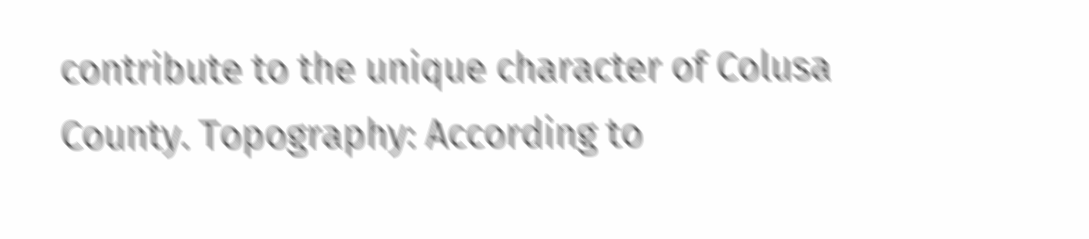contribute to the unique character of Colusa County. Topography: According to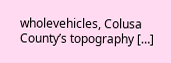wholevehicles, Colusa County’s topography […]